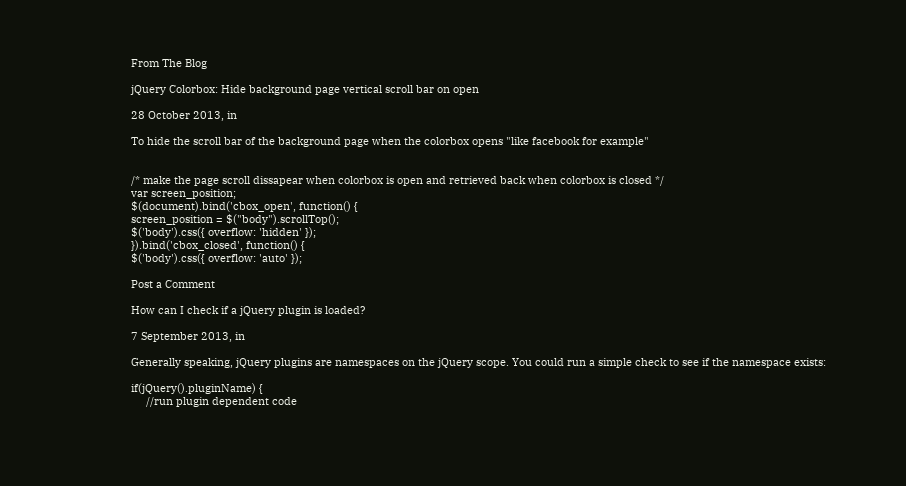From The Blog

jQuery Colorbox: Hide background page vertical scroll bar on open

28 October 2013, in

To hide the scroll bar of the background page when the colorbox opens "like facebook for example"


/* make the page scroll dissapear when colorbox is open and retrieved back when colorbox is closed */
var screen_position;
$(document).bind('cbox_open', function() {
screen_position = $("body").scrollTop();
$('body').css({ overflow: 'hidden' });
}).bind('cbox_closed', function() {
$('body').css({ overflow: 'auto' });

Post a Comment

How can I check if a jQuery plugin is loaded?

7 September 2013, in

Generally speaking, jQuery plugins are namespaces on the jQuery scope. You could run a simple check to see if the namespace exists:

if(jQuery().pluginName) {
     //run plugin dependent code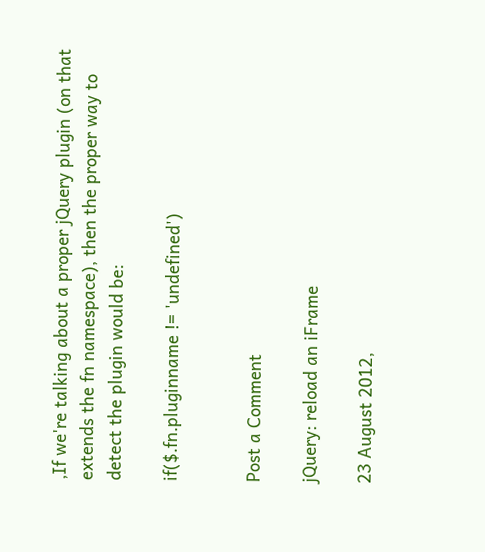,If we're talking about a proper jQuery plugin (on that extends the fn namespace), then the proper way to detect the plugin would be:

if($.fn.pluginname != 'undefined')


Post a Comment

jQuery: reload an iFrame

23 August 2012,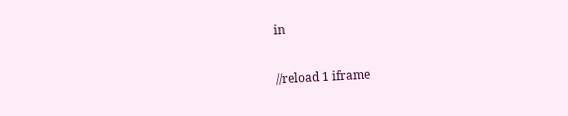in

//reload 1 iframe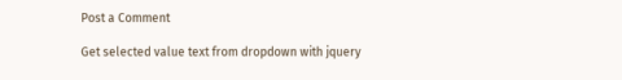Post a Comment

Get selected value text from dropdown with jquery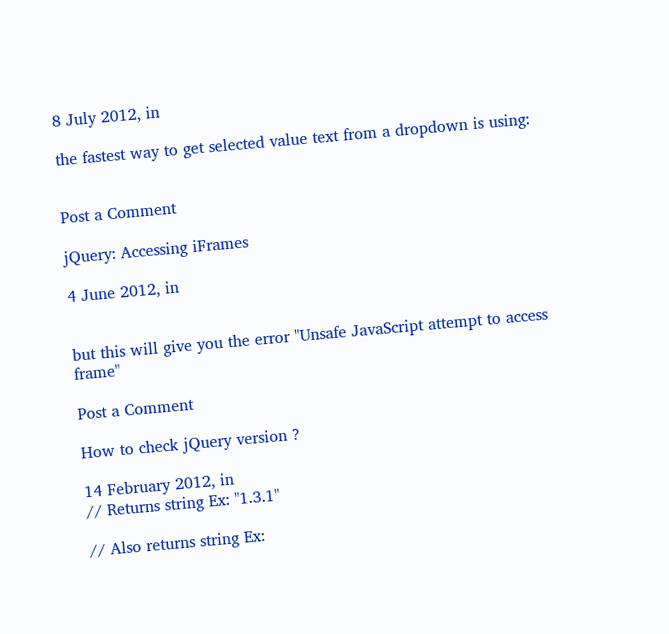8 July 2012, in

the fastest way to get selected value text from a dropdown is using:


Post a Comment

jQuery: Accessing iFrames

4 June 2012, in


but this will give you the error "Unsafe JavaScript attempt to access frame"

Post a Comment

How to check jQuery version ?

14 February 2012, in
// Returns string Ex: "1.3.1"

// Also returns string Ex: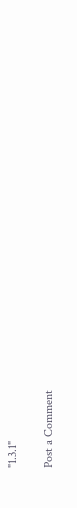"1.3.1"

Post a Comment